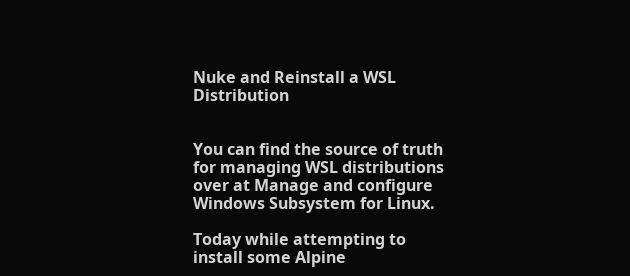Nuke and Reinstall a WSL Distribution


You can find the source of truth for managing WSL distributions over at Manage and configure Windows Subsystem for Linux.

Today while attempting to install some Alpine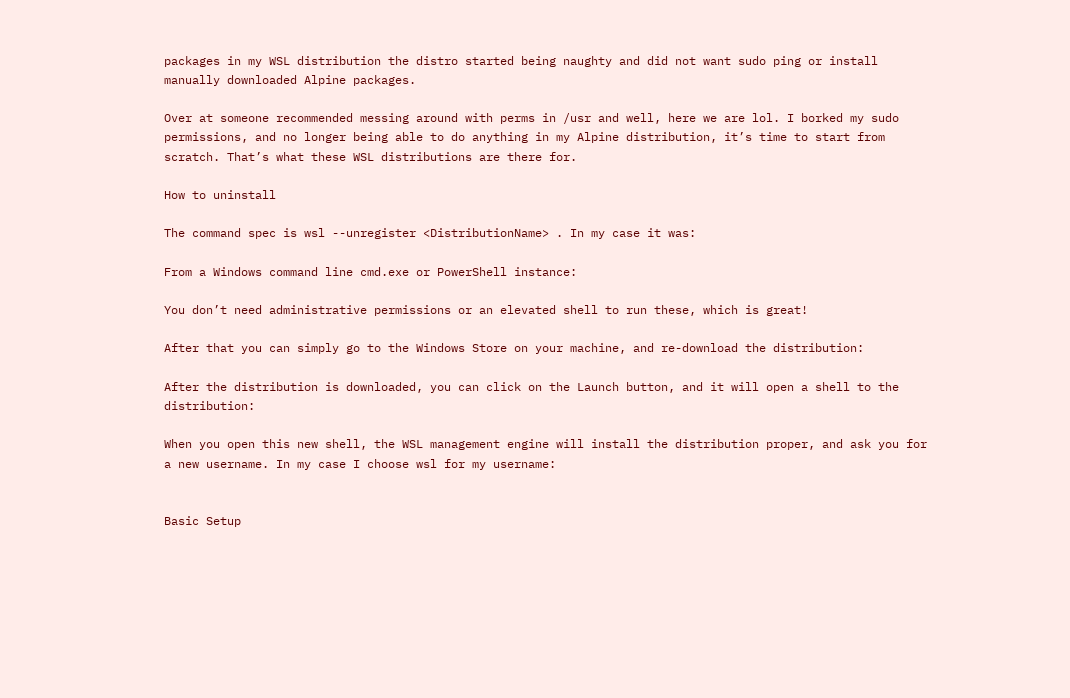packages in my WSL distribution the distro started being naughty and did not want sudo ping or install manually downloaded Alpine packages.

Over at someone recommended messing around with perms in /usr and well, here we are lol. I borked my sudo permissions, and no longer being able to do anything in my Alpine distribution, it’s time to start from scratch. That’s what these WSL distributions are there for.

How to uninstall

The command spec is wsl --unregister <DistributionName> . In my case it was:

From a Windows command line cmd.exe or PowerShell instance:

You don’t need administrative permissions or an elevated shell to run these, which is great!

After that you can simply go to the Windows Store on your machine, and re-download the distribution:

After the distribution is downloaded, you can click on the Launch button, and it will open a shell to the distribution:

When you open this new shell, the WSL management engine will install the distribution proper, and ask you for a new username. In my case I choose wsl for my username:


Basic Setup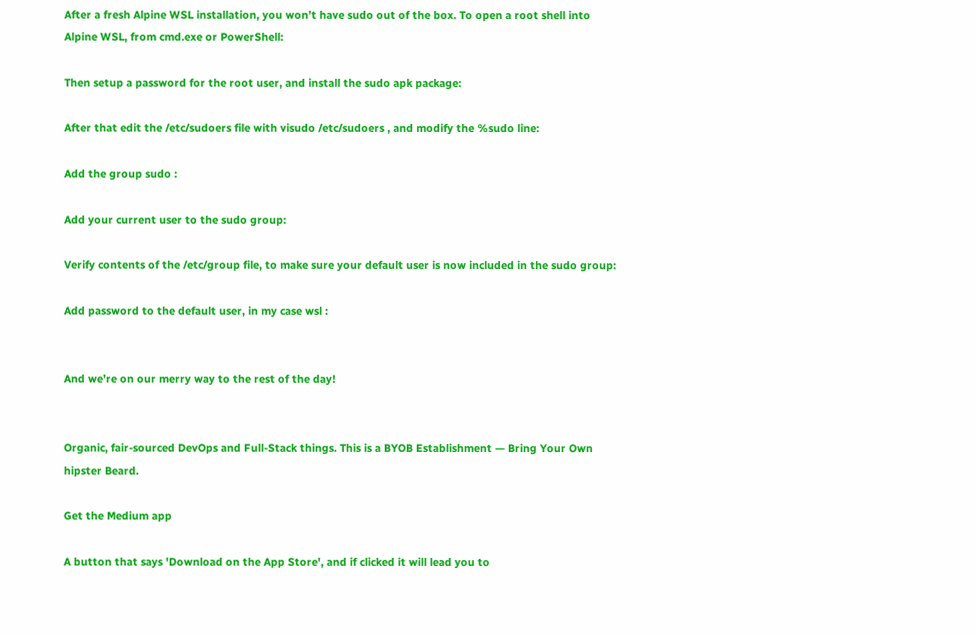After a fresh Alpine WSL installation, you won’t have sudo out of the box. To open a root shell into Alpine WSL, from cmd.exe or PowerShell:

Then setup a password for the root user, and install the sudo apk package:

After that edit the /etc/sudoers file with visudo /etc/sudoers , and modify the %sudo line:

Add the group sudo :

Add your current user to the sudo group:

Verify contents of the /etc/group file, to make sure your default user is now included in the sudo group:

Add password to the default user, in my case wsl :


And we’re on our merry way to the rest of the day!


Organic, fair-sourced DevOps and Full-Stack things. This is a BYOB Establishment — Bring Your Own hipster Beard.

Get the Medium app

A button that says 'Download on the App Store', and if clicked it will lead you to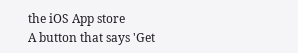the iOS App store
A button that says 'Get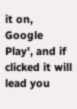it on, Google Play', and if clicked it will lead you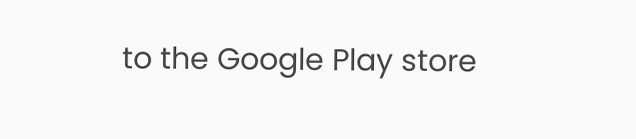to the Google Play store